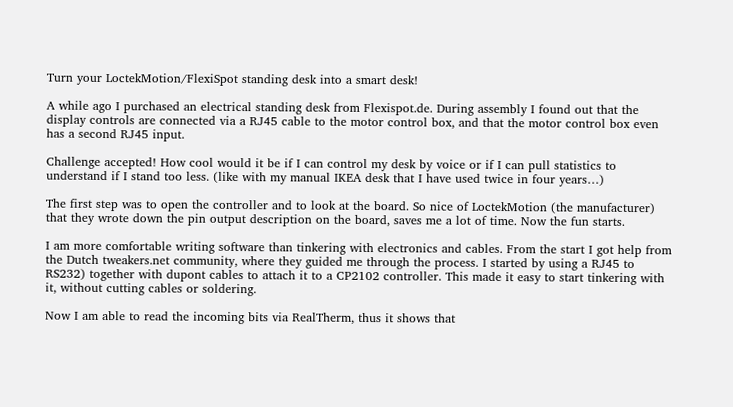Turn your LoctekMotion/FlexiSpot standing desk into a smart desk!

A while ago I purchased an electrical standing desk from Flexispot.de. During assembly I found out that the display controls are connected via a RJ45 cable to the motor control box, and that the motor control box even has a second RJ45 input.

Challenge accepted! How cool would it be if I can control my desk by voice or if I can pull statistics to understand if I stand too less. (like with my manual IKEA desk that I have used twice in four years…)

The first step was to open the controller and to look at the board. So nice of LoctekMotion (the manufacturer) that they wrote down the pin output description on the board, saves me a lot of time. Now the fun starts.

I am more comfortable writing software than tinkering with electronics and cables. From the start I got help from the Dutch tweakers.net community, where they guided me through the process. I started by using a RJ45 to RS232) together with dupont cables to attach it to a CP2102 controller. This made it easy to start tinkering with it, without cutting cables or soldering.

Now I am able to read the incoming bits via RealTherm, thus it shows that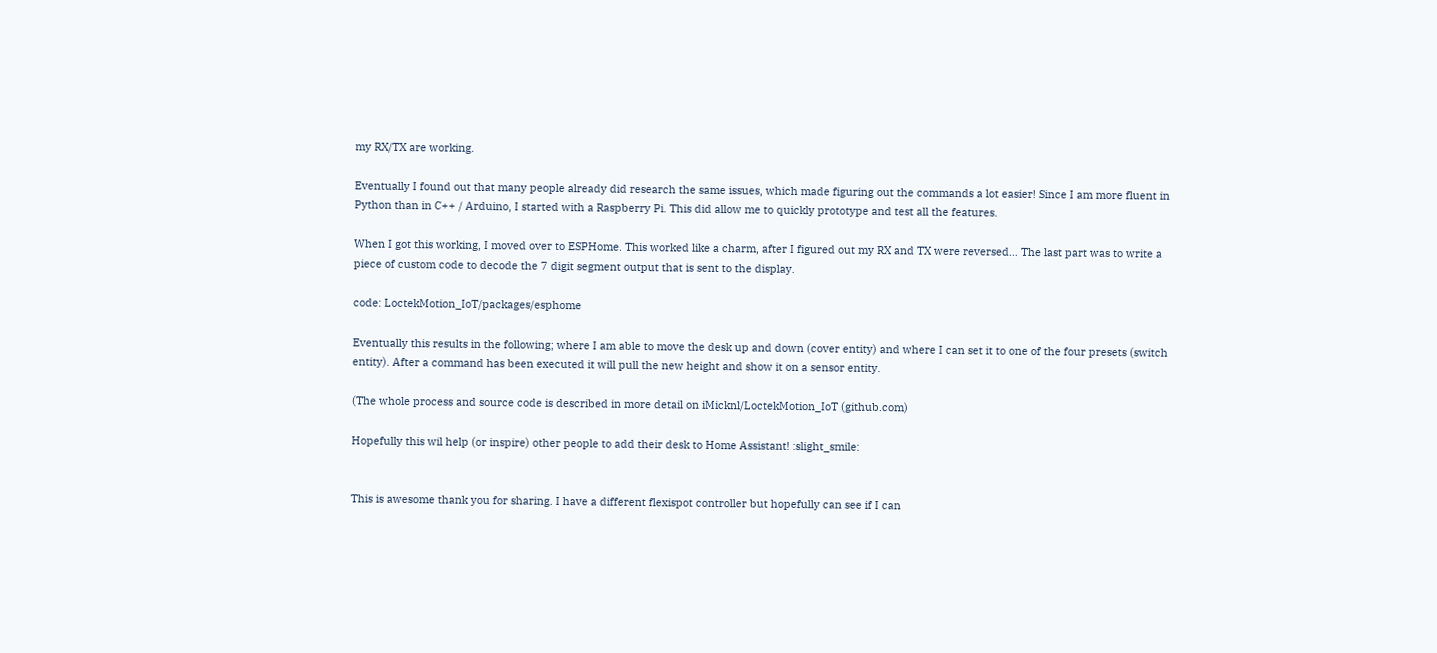my RX/TX are working.

Eventually I found out that many people already did research the same issues, which made figuring out the commands a lot easier! Since I am more fluent in Python than in C++ / Arduino, I started with a Raspberry Pi. This did allow me to quickly prototype and test all the features.

When I got this working, I moved over to ESPHome. This worked like a charm, after I figured out my RX and TX were reversed… The last part was to write a piece of custom code to decode the 7 digit segment output that is sent to the display.

code: LoctekMotion_IoT/packages/esphome

Eventually this results in the following; where I am able to move the desk up and down (cover entity) and where I can set it to one of the four presets (switch entity). After a command has been executed it will pull the new height and show it on a sensor entity.

(The whole process and source code is described in more detail on iMicknl/LoctekMotion_IoT (github.com)

Hopefully this wil help (or inspire) other people to add their desk to Home Assistant! :slight_smile:


This is awesome thank you for sharing. I have a different flexispot controller but hopefully can see if I can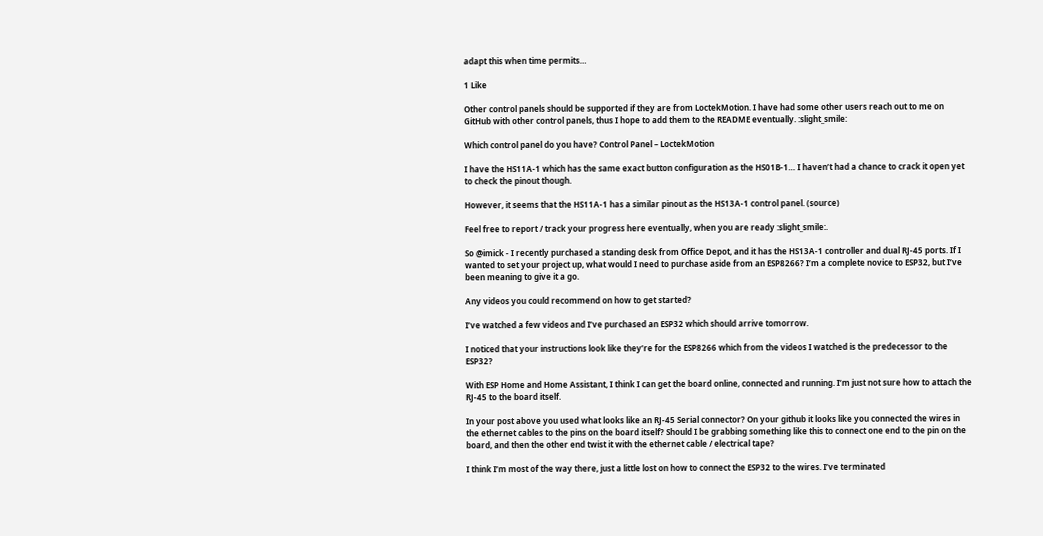adapt this when time permits…

1 Like

Other control panels should be supported if they are from LoctekMotion. I have had some other users reach out to me on GitHub with other control panels, thus I hope to add them to the README eventually. :slight_smile:

Which control panel do you have? Control Panel – LoctekMotion

I have the HS11A-1 which has the same exact button configuration as the HS01B-1… I haven’t had a chance to crack it open yet to check the pinout though.

However, it seems that the HS11A-1 has a similar pinout as the HS13A-1 control panel. (source)

Feel free to report / track your progress here eventually, when you are ready :slight_smile:.

So @imick - I recently purchased a standing desk from Office Depot, and it has the HS13A-1 controller and dual RJ-45 ports. If I wanted to set your project up, what would I need to purchase aside from an ESP8266? I’m a complete novice to ESP32, but I’ve been meaning to give it a go.

Any videos you could recommend on how to get started?

I’ve watched a few videos and I’ve purchased an ESP32 which should arrive tomorrow.

I noticed that your instructions look like they’re for the ESP8266 which from the videos I watched is the predecessor to the ESP32?

With ESP Home and Home Assistant, I think I can get the board online, connected and running. I’m just not sure how to attach the RJ-45 to the board itself.

In your post above you used what looks like an RJ-45 Serial connector? On your github it looks like you connected the wires in the ethernet cables to the pins on the board itself? Should I be grabbing something like this to connect one end to the pin on the board, and then the other end twist it with the ethernet cable / electrical tape?

I think I’m most of the way there, just a little lost on how to connect the ESP32 to the wires. I’ve terminated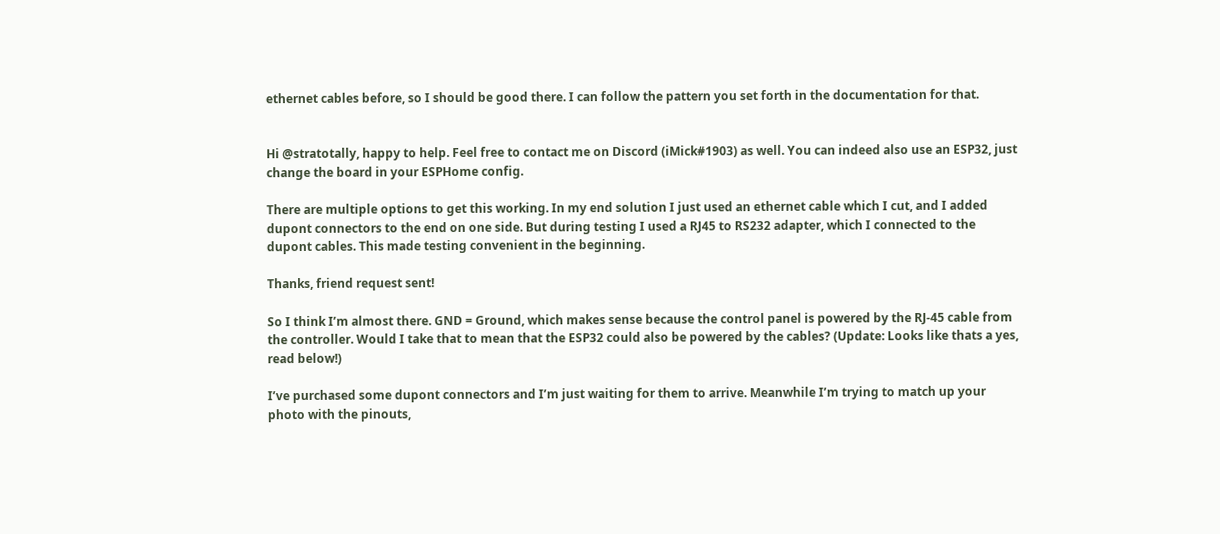ethernet cables before, so I should be good there. I can follow the pattern you set forth in the documentation for that.


Hi @stratotally, happy to help. Feel free to contact me on Discord (iMick#1903) as well. You can indeed also use an ESP32, just change the board in your ESPHome config.

There are multiple options to get this working. In my end solution I just used an ethernet cable which I cut, and I added dupont connectors to the end on one side. But during testing I used a RJ45 to RS232 adapter, which I connected to the dupont cables. This made testing convenient in the beginning.

Thanks, friend request sent!

So I think I’m almost there. GND = Ground, which makes sense because the control panel is powered by the RJ-45 cable from the controller. Would I take that to mean that the ESP32 could also be powered by the cables? (Update: Looks like thats a yes, read below!)

I’ve purchased some dupont connectors and I’m just waiting for them to arrive. Meanwhile I’m trying to match up your photo with the pinouts,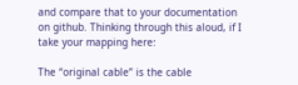and compare that to your documentation on github. Thinking through this aloud, if I take your mapping here:

The “original cable” is the cable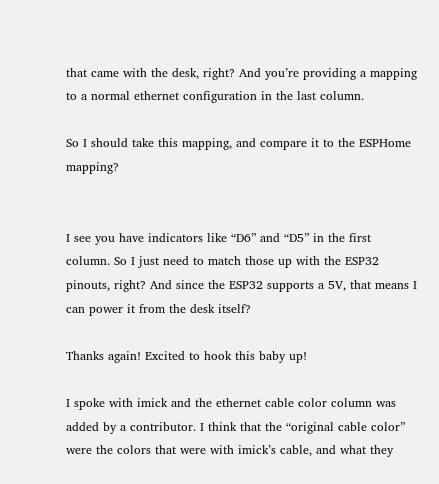that came with the desk, right? And you’re providing a mapping to a normal ethernet configuration in the last column.

So I should take this mapping, and compare it to the ESPHome mapping?


I see you have indicators like “D6” and “D5” in the first column. So I just need to match those up with the ESP32 pinouts, right? And since the ESP32 supports a 5V, that means I can power it from the desk itself?

Thanks again! Excited to hook this baby up!

I spoke with imick and the ethernet cable color column was added by a contributor. I think that the “original cable color” were the colors that were with imick’s cable, and what they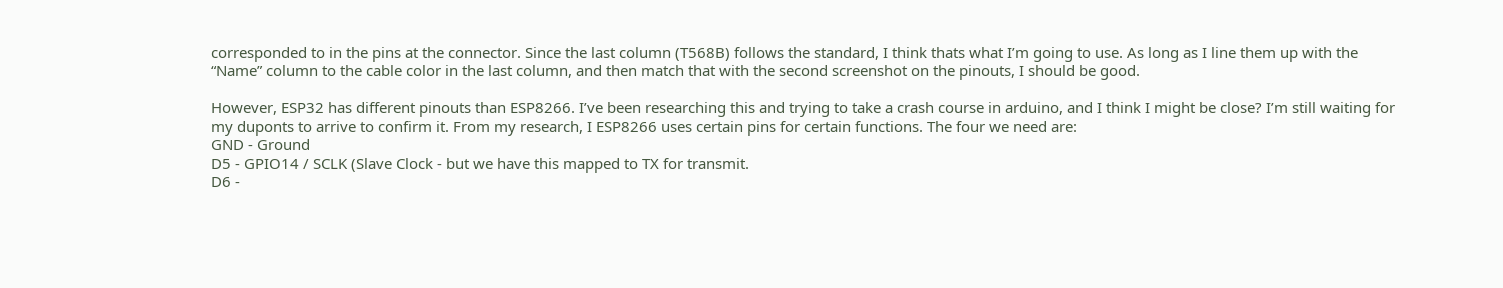corresponded to in the pins at the connector. Since the last column (T568B) follows the standard, I think thats what I’m going to use. As long as I line them up with the “Name” column to the cable color in the last column, and then match that with the second screenshot on the pinouts, I should be good.

However, ESP32 has different pinouts than ESP8266. I’ve been researching this and trying to take a crash course in arduino, and I think I might be close? I’m still waiting for my duponts to arrive to confirm it. From my research, I ESP8266 uses certain pins for certain functions. The four we need are:
GND - Ground
D5 - GPIO14 / SCLK (Slave Clock - but we have this mapped to TX for transmit.
D6 -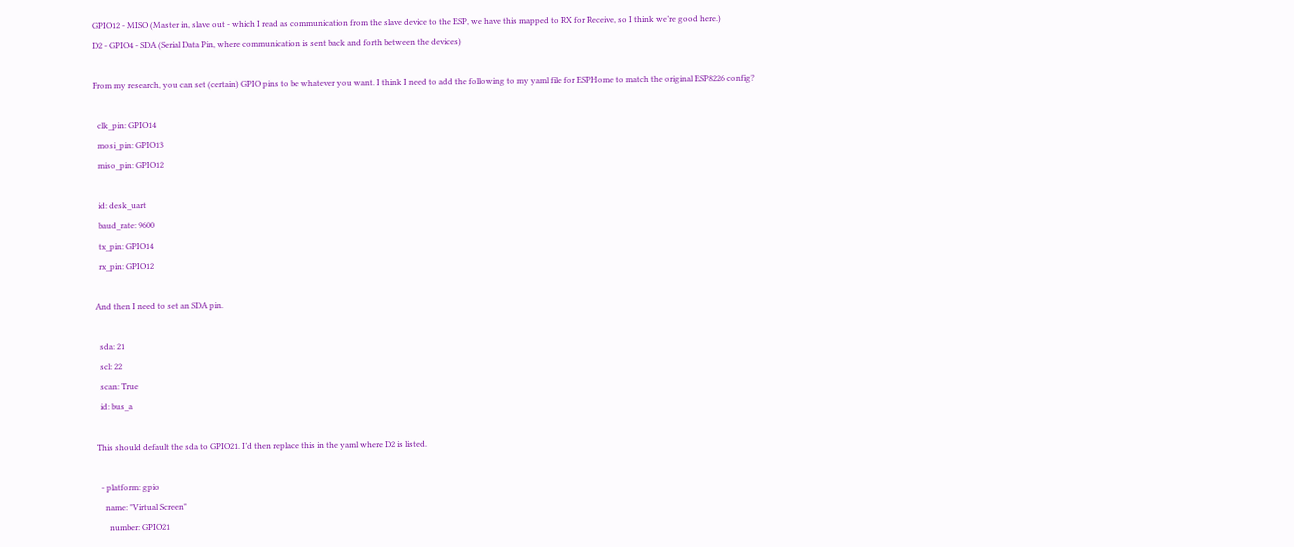GPIO12 - MISO (Master in, slave out - which I read as communication from the slave device to the ESP, we have this mapped to RX for Receive, so I think we’re good here.)
D2 - GPIO4 - SDA (Serial Data Pin, where communication is sent back and forth between the devices)

From my research, you can set (certain) GPIO pins to be whatever you want. I think I need to add the following to my yaml file for ESPHome to match the original ESP8226 config?

  clk_pin: GPIO14
  mosi_pin: GPIO13
  miso_pin: GPIO12

  id: desk_uart
  baud_rate: 9600
  tx_pin: GPIO14
  rx_pin: GPIO12

And then I need to set an SDA pin.

  sda: 21
  scl: 22
  scan: True
  id: bus_a

This should default the sda to GPIO21. I’d then replace this in the yaml where D2 is listed.

  - platform: gpio
    name: "Virtual Screen"
      number: GPIO21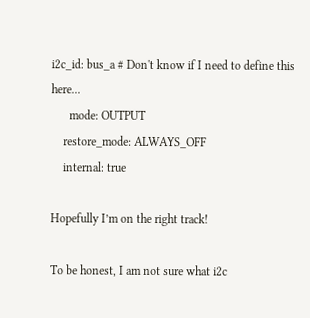i2c_id: bus_a # Don't know if I need to define this here...
      mode: OUTPUT
    restore_mode: ALWAYS_OFF
    internal: true

Hopefully I’m on the right track!

To be honest, I am not sure what i2c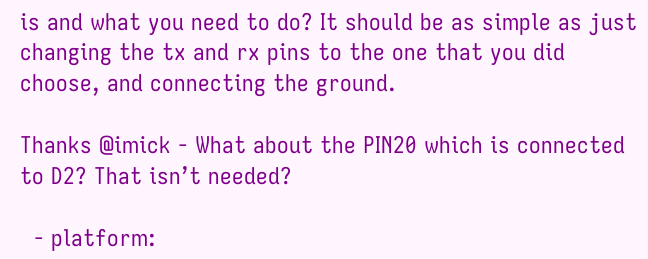is and what you need to do? It should be as simple as just changing the tx and rx pins to the one that you did choose, and connecting the ground.

Thanks @imick - What about the PIN20 which is connected to D2? That isn’t needed?

  - platform: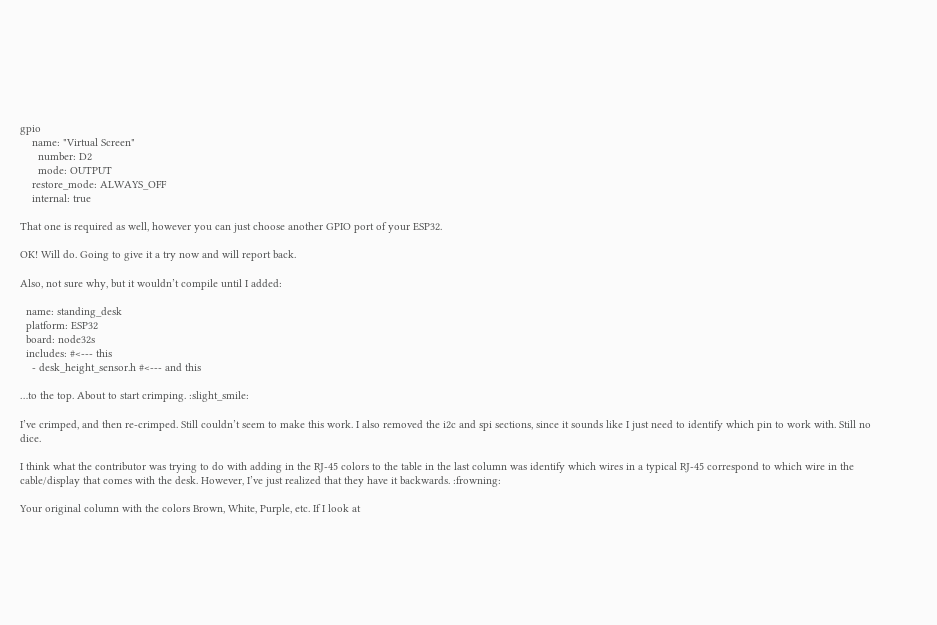gpio
    name: "Virtual Screen"
      number: D2
      mode: OUTPUT
    restore_mode: ALWAYS_OFF
    internal: true

That one is required as well, however you can just choose another GPIO port of your ESP32.

OK! Will do. Going to give it a try now and will report back.

Also, not sure why, but it wouldn’t compile until I added:

  name: standing_desk
  platform: ESP32
  board: node32s
  includes: #<--- this
    - desk_height_sensor.h #<--- and this

…to the top. About to start crimping. :slight_smile:

I’ve crimped, and then re-crimped. Still couldn’t seem to make this work. I also removed the i2c and spi sections, since it sounds like I just need to identify which pin to work with. Still no dice.

I think what the contributor was trying to do with adding in the RJ-45 colors to the table in the last column was identify which wires in a typical RJ-45 correspond to which wire in the cable/display that comes with the desk. However, I’ve just realized that they have it backwards. :frowning:

Your original column with the colors Brown, White, Purple, etc. If I look at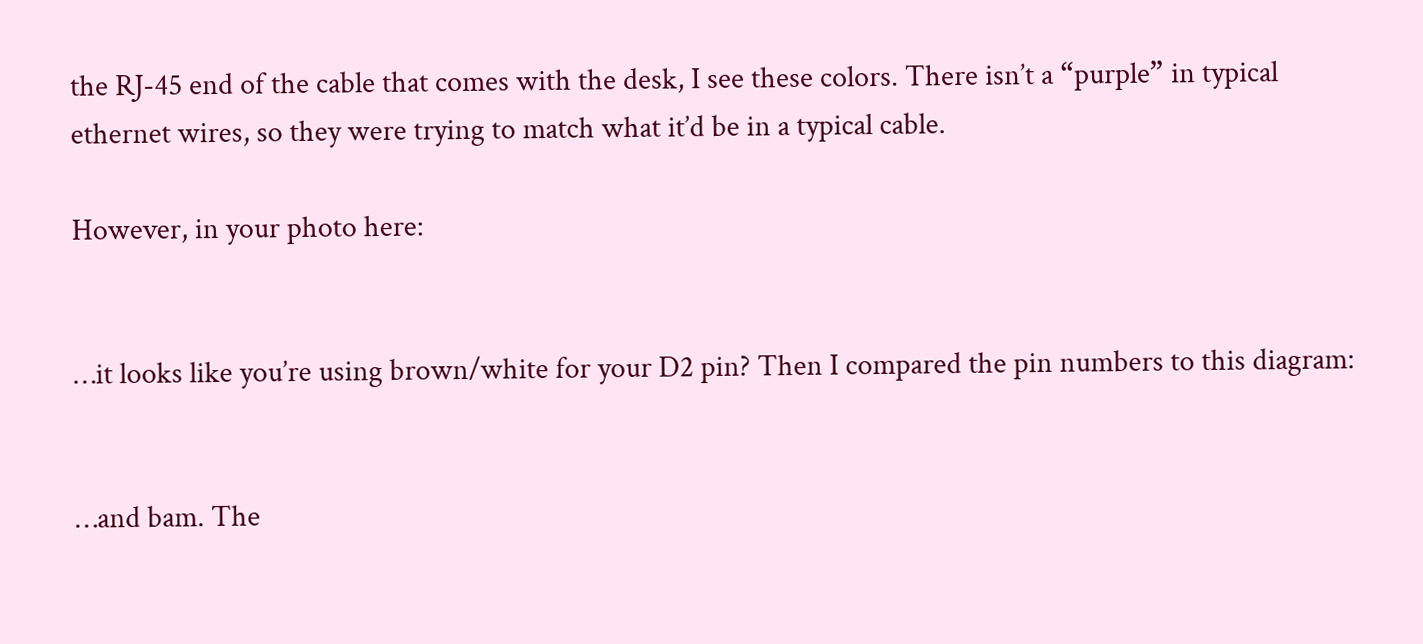the RJ-45 end of the cable that comes with the desk, I see these colors. There isn’t a “purple” in typical ethernet wires, so they were trying to match what it’d be in a typical cable.

However, in your photo here:


…it looks like you’re using brown/white for your D2 pin? Then I compared the pin numbers to this diagram:


…and bam. The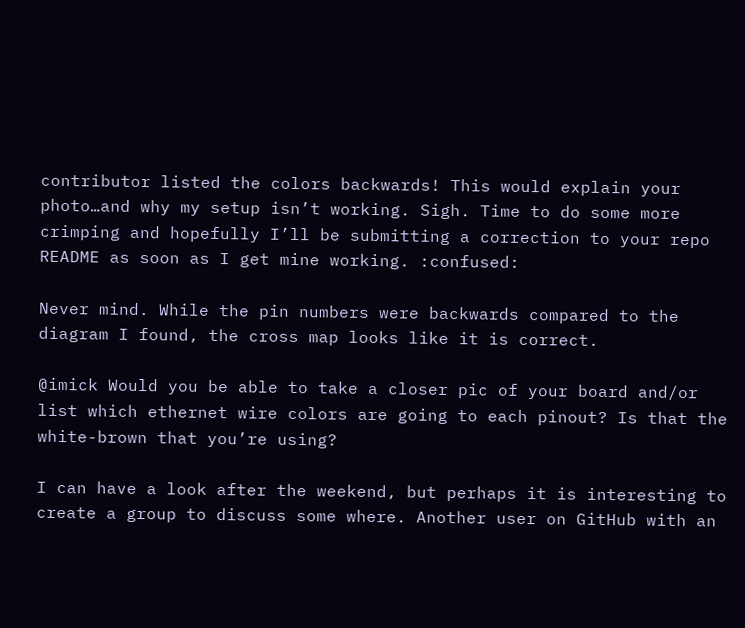contributor listed the colors backwards! This would explain your photo…and why my setup isn’t working. Sigh. Time to do some more crimping and hopefully I’ll be submitting a correction to your repo README as soon as I get mine working. :confused:

Never mind. While the pin numbers were backwards compared to the diagram I found, the cross map looks like it is correct.

@imick Would you be able to take a closer pic of your board and/or list which ethernet wire colors are going to each pinout? Is that the white-brown that you’re using?

I can have a look after the weekend, but perhaps it is interesting to create a group to discuss some where. Another user on GitHub with an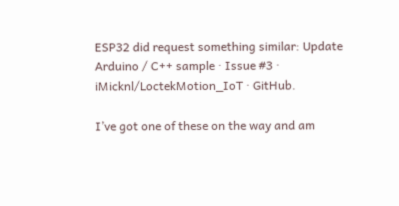ESP32 did request something similar: Update Arduino / C++ sample · Issue #3 · iMicknl/LoctekMotion_IoT · GitHub.

I’ve got one of these on the way and am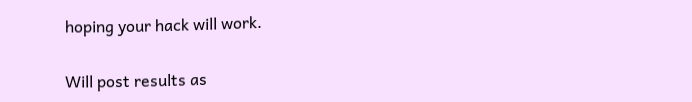hoping your hack will work.

Will post results as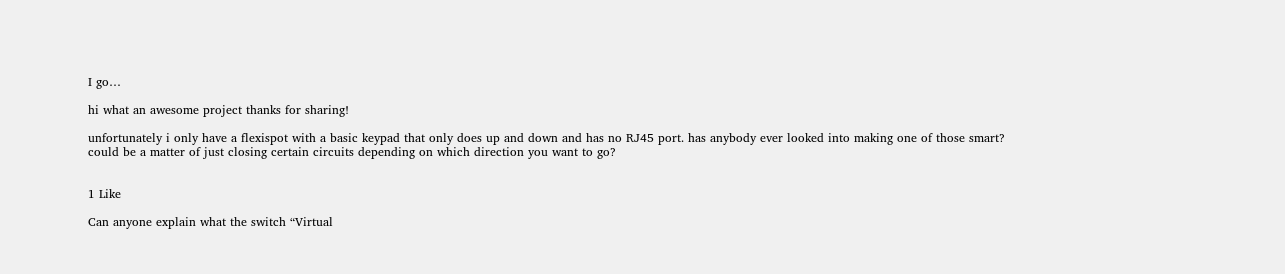I go…

hi what an awesome project thanks for sharing!

unfortunately i only have a flexispot with a basic keypad that only does up and down and has no RJ45 port. has anybody ever looked into making one of those smart?
could be a matter of just closing certain circuits depending on which direction you want to go?


1 Like

Can anyone explain what the switch “Virtual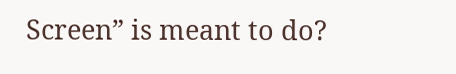Screen” is meant to do?